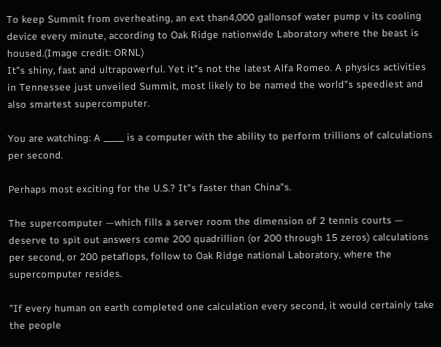To keep Summit from overheating, an ext than4,000 gallonsof water pump v its cooling device every minute, according to Oak Ridge nationwide Laboratory where the beast is housed.(Image credit: ORNL)
It"s shiny, fast and ultrapowerful. Yet it"s not the latest Alfa Romeo. A physics activities in Tennessee just unveiled Summit, most likely to be named the world"s speediest and also smartest supercomputer.

You are watching: A _____ is a computer with the ability to perform trillions of calculations per second.

Perhaps most exciting for the U.S.? It"s faster than China"s.

The supercomputer —which fills a server room the dimension of 2 tennis courts — deserve to spit out answers come 200 quadrillion (or 200 through 15 zeros) calculations per second, or 200 petaflops, follow to Oak Ridge national Laboratory, where the supercomputer resides.

"If every human on earth completed one calculation every second, it would certainly take the people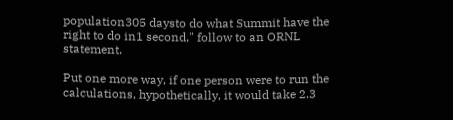population305 daysto do what Summit have the right to do in1 second," follow to an ORNL statement.

Put one more way, if one person were to run the calculations, hypothetically, it would take 2.3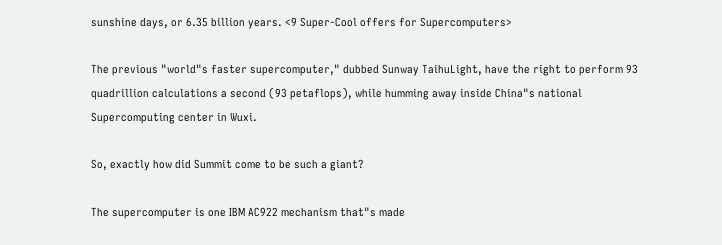sunshine days, or 6.35 billion years. <9 Super-Cool offers for Supercomputers>

The previous "world"s faster supercomputer," dubbed Sunway TaihuLight, have the right to perform 93 quadrillion calculations a second (93 petaflops), while humming away inside China"s national Supercomputing center in Wuxi.

So, exactly how did Summit come to be such a giant?

The supercomputer is one IBM AC922 mechanism that"s made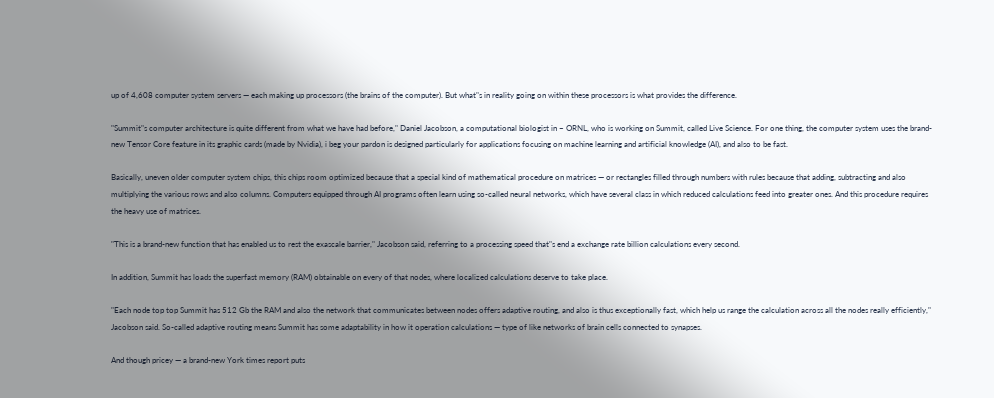up of 4,608 computer system servers — each making up processors (the brains of the computer). But what"s in reality going on within these processors is what provides the difference.

"Summit"s computer architecture is quite different from what we have had before," Daniel Jacobson, a computational biologist in ~ ORNL, who is working on Summit, called Live Science. For one thing, the computer system uses the brand-new Tensor Core feature in its graphic cards (made by Nvidia), i beg your pardon is designed particularly for applications focusing on machine learning and artificial knowledge (AI), and also to be fast.

Basically, uneven older computer system chips, this chips room optimized because that a special kind of mathematical procedure on matrices — or rectangles filled through numbers with rules because that adding, subtracting and also multiplying the various rows and also columns. Computers equipped through AI programs often learn using so-called neural networks, which have several class in which reduced calculations feed into greater ones. And this procedure requires the heavy use of matrices.

"This is a brand-new function that has enabled us to rest the exascale barrier," Jacobson said, referring to a processing speed that"s end a exchange rate billion calculations every second.

In addition, Summit has loads the superfast memory (RAM) obtainable on every of that nodes, where localized calculations deserve to take place.

"Each node top top Summit has 512 Gb the RAM and also the network that communicates between nodes offers adaptive routing, and also is thus exceptionally fast, which help us range the calculation across all the nodes really efficiently," Jacobson said. So-called adaptive routing means Summit has some adaptability in how it operation calculations — type of like networks of brain cells connected to synapses.

And though pricey — a brand-new York times report puts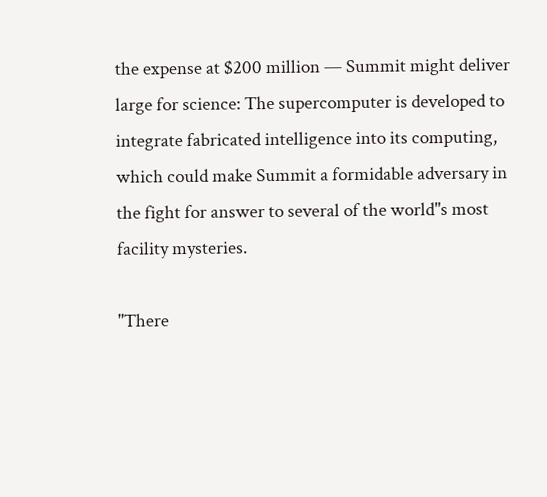the expense at $200 million — Summit might deliver large for science: The supercomputer is developed to integrate fabricated intelligence into its computing, which could make Summit a formidable adversary in the fight for answer to several of the world"s most facility mysteries.

"There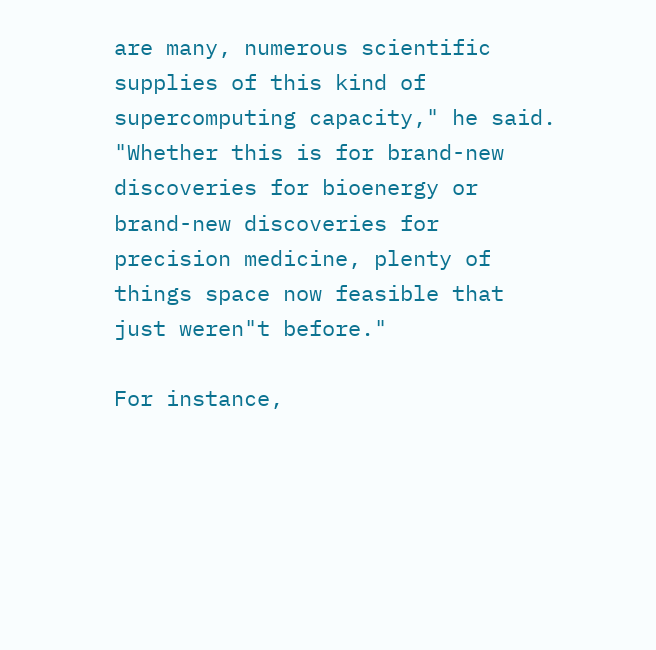are many, numerous scientific supplies of this kind of supercomputing capacity," he said. "Whether this is for brand-new discoveries for bioenergy or brand-new discoveries for precision medicine, plenty of things space now feasible that just weren"t before."

For instance,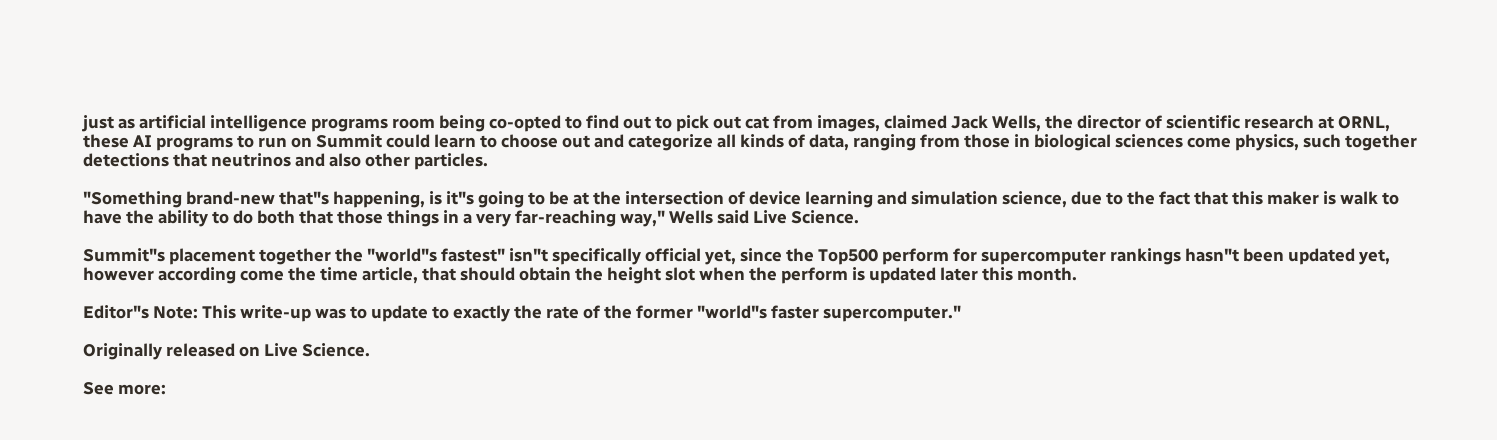just as artificial intelligence programs room being co-opted to find out to pick out cat from images, claimed Jack Wells, the director of scientific research at ORNL, these AI programs to run on Summit could learn to choose out and categorize all kinds of data, ranging from those in biological sciences come physics, such together detections that neutrinos and also other particles.

"Something brand-new that"s happening, is it"s going to be at the intersection of device learning and simulation science, due to the fact that this maker is walk to have the ability to do both that those things in a very far-reaching way," Wells said Live Science.

Summit"s placement together the "world"s fastest" isn"t specifically official yet, since the Top500 perform for supercomputer rankings hasn"t been updated yet, however according come the time article, that should obtain the height slot when the perform is updated later this month.

Editor"s Note: This write-up was to update to exactly the rate of the former "world"s faster supercomputer."

Originally released on Live Science.

See more: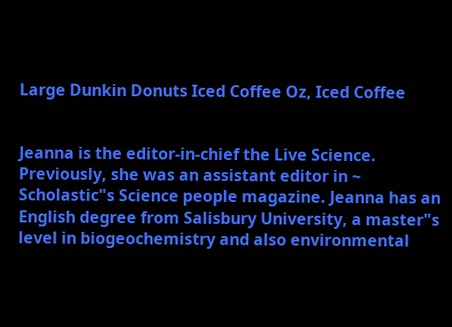Large Dunkin Donuts Iced Coffee Oz, Iced Coffee


Jeanna is the editor-in-chief the Live Science. Previously, she was an assistant editor in ~ Scholastic"s Science people magazine. Jeanna has an English degree from Salisbury University, a master"s level in biogeochemistry and also environmental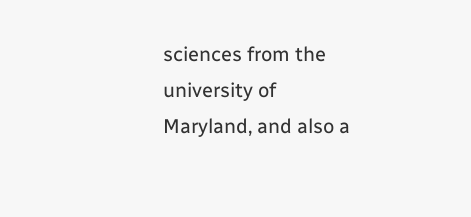sciences from the university of Maryland, and also a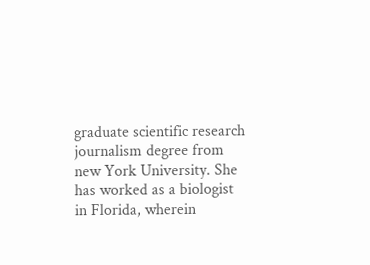graduate scientific research journalism degree from new York University. She has worked as a biologist in Florida, wherein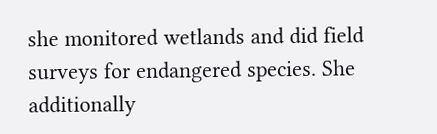she monitored wetlands and did field surveys for endangered species. She additionally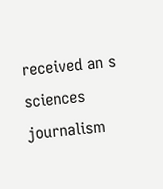received an s sciences journalism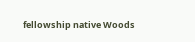fellowship native Woods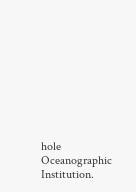hole Oceanographic Institution.